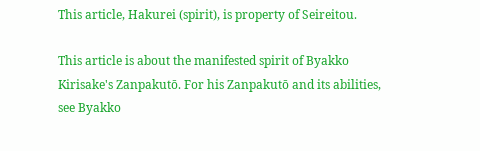This article, Hakurei (spirit), is property of Seireitou.

This article is about the manifested spirit of Byakko Kirisake's Zanpakutō. For his Zanpakutō and its abilities, see Byakko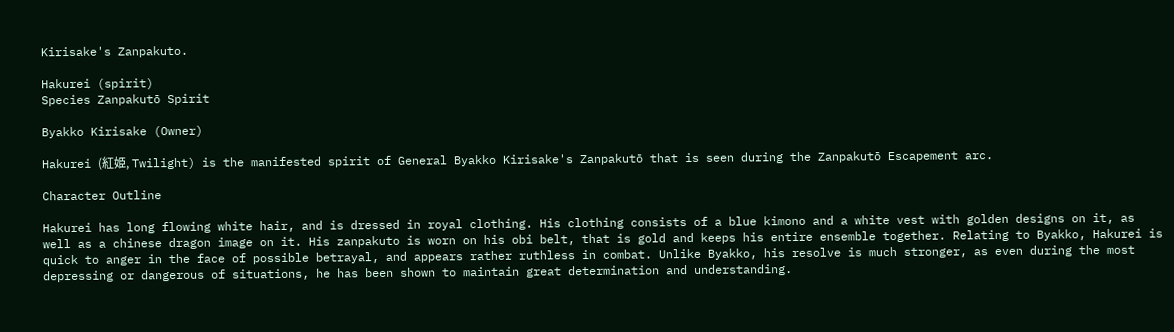Kirisake's Zanpakuto.

Hakurei (spirit)
Species Zanpakutō Spirit

Byakko Kirisake (Owner)

Hakurei (紅姫, Twilight) is the manifested spirit of General Byakko Kirisake's Zanpakutō that is seen during the Zanpakutō Escapement arc.

Character Outline

Hakurei has long flowing white hair, and is dressed in royal clothing. His clothing consists of a blue kimono and a white vest with golden designs on it, as well as a chinese dragon image on it. His zanpakuto is worn on his obi belt, that is gold and keeps his entire ensemble together. Relating to Byakko, Hakurei is quick to anger in the face of possible betrayal, and appears rather ruthless in combat. Unlike Byakko, his resolve is much stronger, as even during the most depressing or dangerous of situations, he has been shown to maintain great determination and understanding.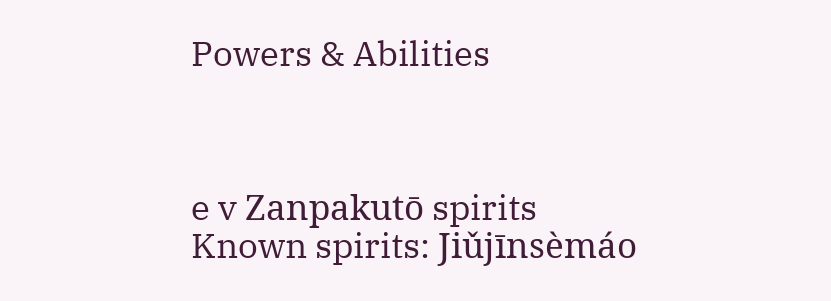Powers & Abilities



e v Zanpakutō spirits
Known spirits: Jiǔjīnsèmáo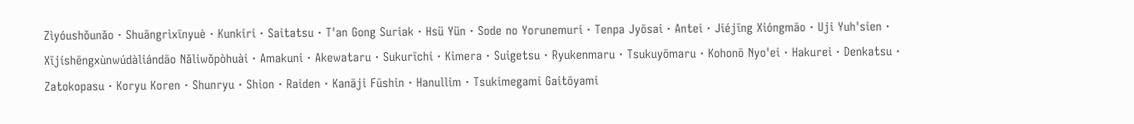Zìyóushǒunǎo · Shuāngrìxīnyuè · Kunkiri · Saitatsu · T'an Gong Suriak · Hsü Yün · Sode no Yorunemuri · Tenpa Jyōsai · Antei · Jiéjīng Xióngmāo · Uji Yuh'sien · Xījíshēngxùnwúdàliándāo Nǎliwǒpòhuài · Amakuni · Akewataru · Sukurīchi · Kimera · Suigetsu · Ryukenmaru · Tsukuyōmaru · Kohonō Nyo'ei · Hakurei · Denkatsu · Zatokopasu · Koryu Koren · Shunryu · Shion · Raiden · Kanāji Fūshin · Hanullim · Tsukimegami Gaitōyami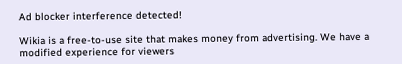Ad blocker interference detected!

Wikia is a free-to-use site that makes money from advertising. We have a modified experience for viewers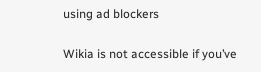using ad blockers

Wikia is not accessible if you’ve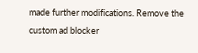made further modifications. Remove the custom ad blocker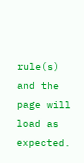rule(s) and the page will load as expected.